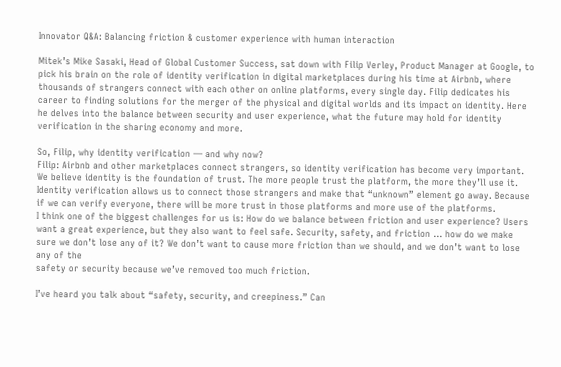Innovator Q&A: Balancing friction & customer experience with human interaction

Mitek’s Mike Sasaki, Head of Global Customer Success, sat down with Filip Verley, Product Manager at Google, to pick his brain on the role of identity verification in digital marketplaces during his time at Airbnb, where thousands of strangers connect with each other on online platforms, every single day. Filip dedicates his career to finding solutions for the merger of the physical and digital worlds and its impact on identity. Here he delves into the balance between security and user experience, what the future may hold for identity verification in the sharing economy and more.

So, Filip, why identity verification — and why now?
Filip: Airbnb and other marketplaces connect strangers, so identity verification has become very important. We believe identity is the foundation of trust. The more people trust the platform, the more they’ll use it. Identity verification allows us to connect those strangers and make that “unknown” element go away. Because if we can verify everyone, there will be more trust in those platforms and more use of the platforms.
I think one of the biggest challenges for us is: How do we balance between friction and user experience? Users want a great experience, but they also want to feel safe. Security, safety, and friction … how do we make sure we don’t lose any of it? We don’t want to cause more friction than we should, and we don’t want to lose any of the
safety or security because we’ve removed too much friction.

I’ve heard you talk about “safety, security, and creepiness.” Can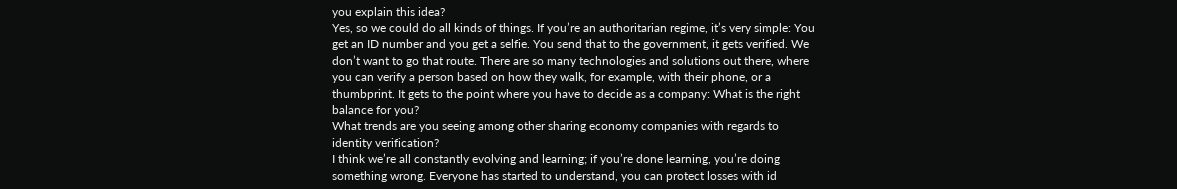you explain this idea?
Yes, so we could do all kinds of things. If you’re an authoritarian regime, it’s very simple: You get an ID number and you get a selfie. You send that to the government, it gets verified. We don’t want to go that route. There are so many technologies and solutions out there, where you can verify a person based on how they walk, for example, with their phone, or a thumbprint. It gets to the point where you have to decide as a company: What is the right balance for you?
What trends are you seeing among other sharing economy companies with regards to identity verification?
I think we’re all constantly evolving and learning; if you’re done learning, you’re doing something wrong. Everyone has started to understand, you can protect losses with id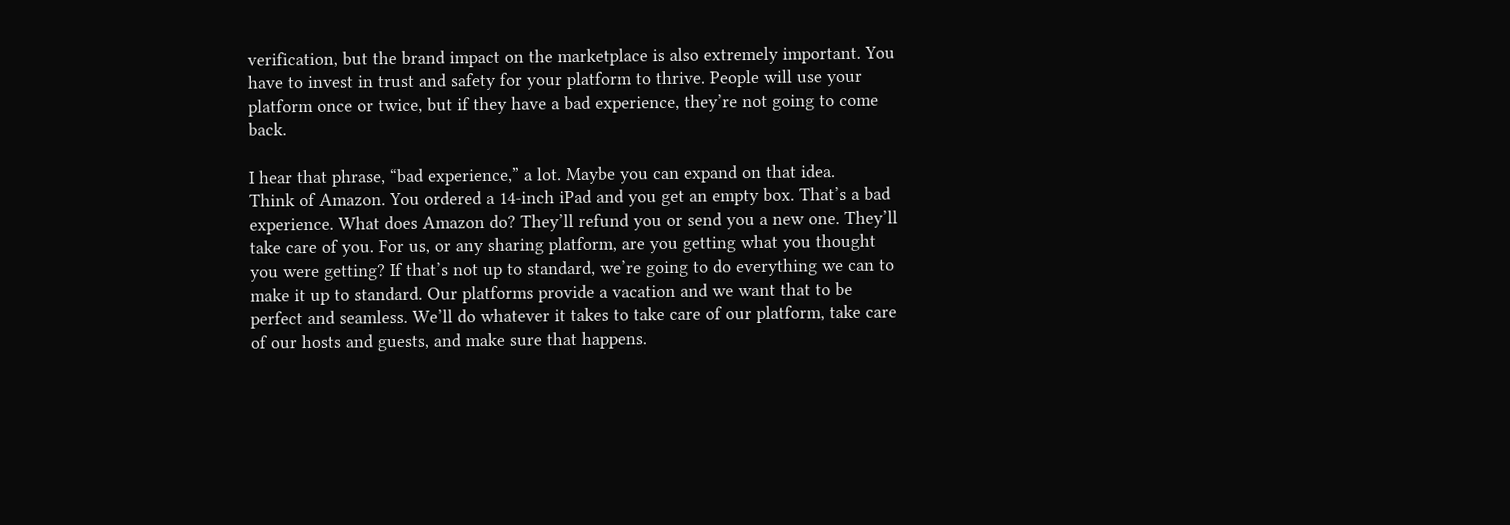verification, but the brand impact on the marketplace is also extremely important. You have to invest in trust and safety for your platform to thrive. People will use your platform once or twice, but if they have a bad experience, they’re not going to come back.

I hear that phrase, “bad experience,” a lot. Maybe you can expand on that idea.
Think of Amazon. You ordered a 14-inch iPad and you get an empty box. That’s a bad experience. What does Amazon do? They’ll refund you or send you a new one. They’ll take care of you. For us, or any sharing platform, are you getting what you thought you were getting? If that’s not up to standard, we’re going to do everything we can to make it up to standard. Our platforms provide a vacation and we want that to be perfect and seamless. We’ll do whatever it takes to take care of our platform, take care of our hosts and guests, and make sure that happens.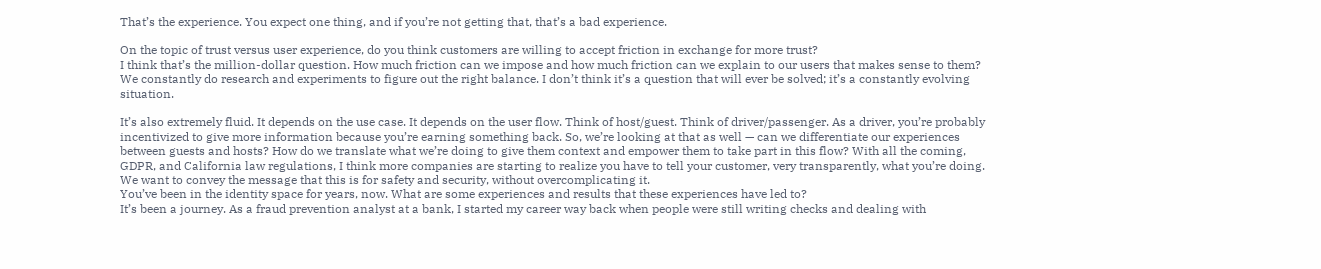That’s the experience. You expect one thing, and if you’re not getting that, that’s a bad experience.

On the topic of trust versus user experience, do you think customers are willing to accept friction in exchange for more trust?
I think that’s the million-dollar question. How much friction can we impose and how much friction can we explain to our users that makes sense to them? We constantly do research and experiments to figure out the right balance. I don’t think it’s a question that will ever be solved; it’s a constantly evolving situation.

It’s also extremely fluid. It depends on the use case. It depends on the user flow. Think of host/guest. Think of driver/passenger. As a driver, you’re probably incentivized to give more information because you’re earning something back. So, we’re looking at that as well — can we differentiate our experiences between guests and hosts? How do we translate what we’re doing to give them context and empower them to take part in this flow? With all the coming, GDPR, and California law regulations, I think more companies are starting to realize you have to tell your customer, very transparently, what you’re doing. We want to convey the message that this is for safety and security, without overcomplicating it.
You’ve been in the identity space for years, now. What are some experiences and results that these experiences have led to?
It’s been a journey. As a fraud prevention analyst at a bank, I started my career way back when people were still writing checks and dealing with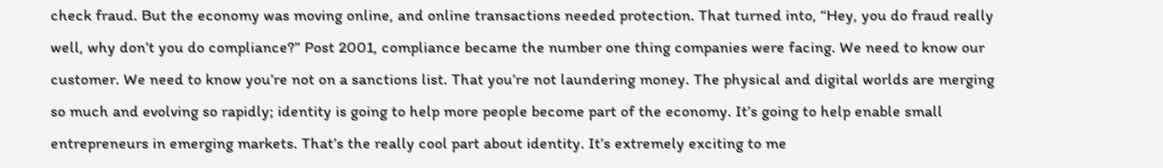check fraud. But the economy was moving online, and online transactions needed protection. That turned into, “Hey, you do fraud really well, why don’t you do compliance?” Post 2001, compliance became the number one thing companies were facing. We need to know our customer. We need to know you’re not on a sanctions list. That you’re not laundering money. The physical and digital worlds are merging so much and evolving so rapidly; identity is going to help more people become part of the economy. It’s going to help enable small entrepreneurs in emerging markets. That’s the really cool part about identity. It’s extremely exciting to me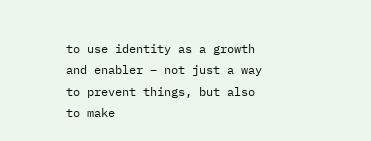to use identity as a growth and enabler – not just a way to prevent things, but also to make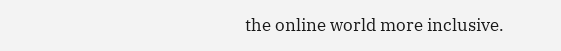the online world more inclusive.